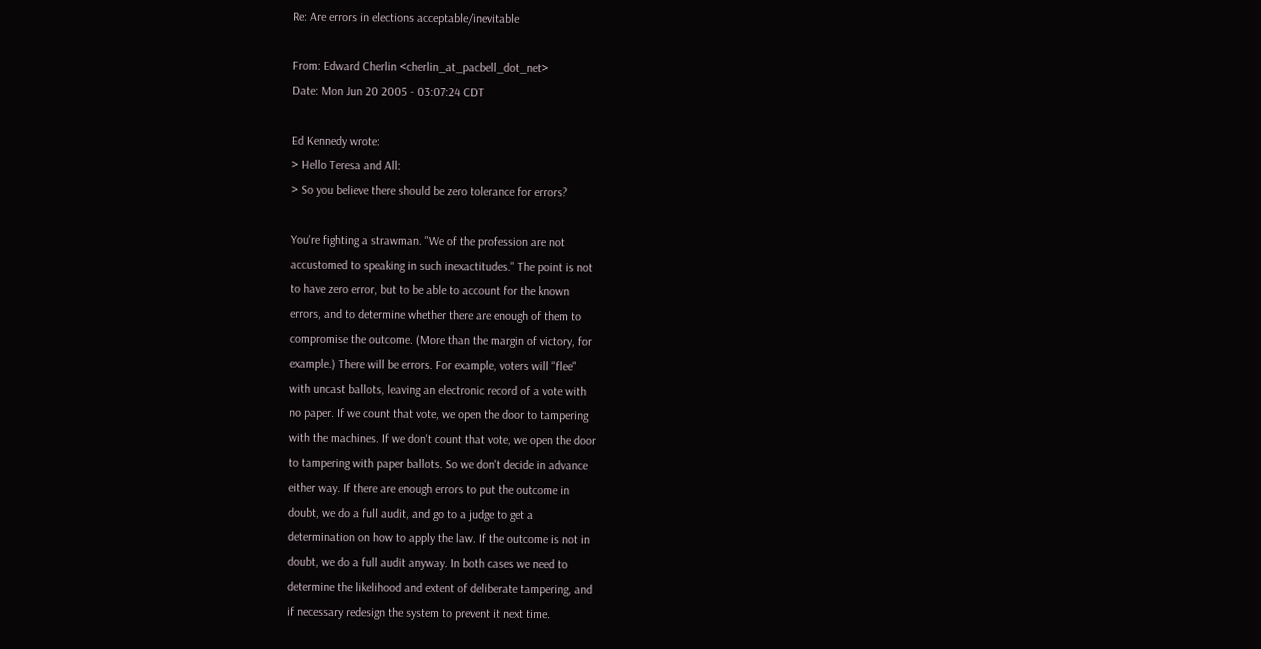Re: Are errors in elections acceptable/inevitable

From: Edward Cherlin <cherlin_at_pacbell_dot_net>
Date: Mon Jun 20 2005 - 03:07:24 CDT

Ed Kennedy wrote:
> Hello Teresa and All:
> So you believe there should be zero tolerance for errors?

You're fighting a strawman. "We of the profession are not
accustomed to speaking in such inexactitudes." The point is not
to have zero error, but to be able to account for the known
errors, and to determine whether there are enough of them to
compromise the outcome. (More than the margin of victory, for
example.) There will be errors. For example, voters will "flee"
with uncast ballots, leaving an electronic record of a vote with
no paper. If we count that vote, we open the door to tampering
with the machines. If we don't count that vote, we open the door
to tampering with paper ballots. So we don't decide in advance
either way. If there are enough errors to put the outcome in
doubt, we do a full audit, and go to a judge to get a
determination on how to apply the law. If the outcome is not in
doubt, we do a full audit anyway. In both cases we need to
determine the likelihood and extent of deliberate tampering, and
if necessary redesign the system to prevent it next time.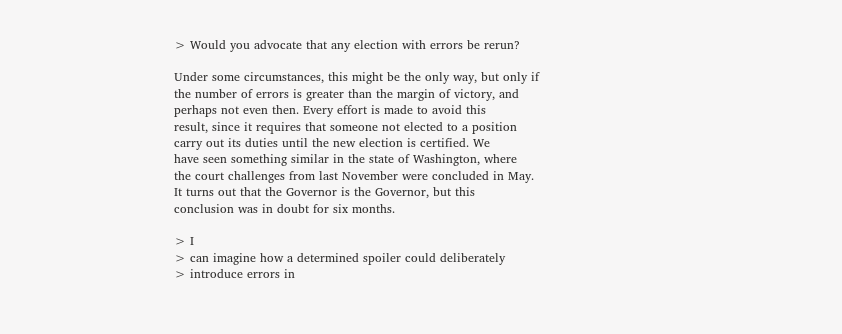> Would you advocate that any election with errors be rerun?

Under some circumstances, this might be the only way, but only if
the number of errors is greater than the margin of victory, and
perhaps not even then. Every effort is made to avoid this
result, since it requires that someone not elected to a position
carry out its duties until the new election is certified. We
have seen something similar in the state of Washington, where
the court challenges from last November were concluded in May.
It turns out that the Governor is the Governor, but this
conclusion was in doubt for six months.

> I
> can imagine how a determined spoiler could deliberately
> introduce errors in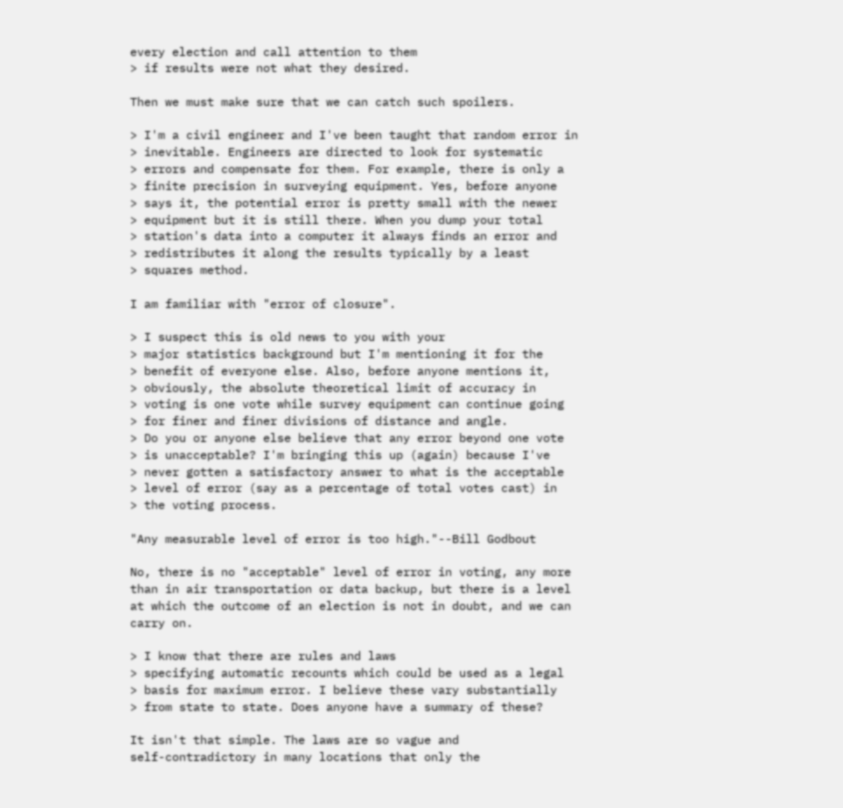every election and call attention to them
> if results were not what they desired.

Then we must make sure that we can catch such spoilers.

> I'm a civil engineer and I've been taught that random error in
> inevitable. Engineers are directed to look for systematic
> errors and compensate for them. For example, there is only a
> finite precision in surveying equipment. Yes, before anyone
> says it, the potential error is pretty small with the newer
> equipment but it is still there. When you dump your total
> station's data into a computer it always finds an error and
> redistributes it along the results typically by a least
> squares method.

I am familiar with "error of closure".

> I suspect this is old news to you with your
> major statistics background but I'm mentioning it for the
> benefit of everyone else. Also, before anyone mentions it,
> obviously, the absolute theoretical limit of accuracy in
> voting is one vote while survey equipment can continue going
> for finer and finer divisions of distance and angle.
> Do you or anyone else believe that any error beyond one vote
> is unacceptable? I'm bringing this up (again) because I've
> never gotten a satisfactory answer to what is the acceptable
> level of error (say as a percentage of total votes cast) in
> the voting process.

"Any measurable level of error is too high."--Bill Godbout

No, there is no "acceptable" level of error in voting, any more
than in air transportation or data backup, but there is a level
at which the outcome of an election is not in doubt, and we can
carry on.

> I know that there are rules and laws
> specifying automatic recounts which could be used as a legal
> basis for maximum error. I believe these vary substantially
> from state to state. Does anyone have a summary of these?

It isn't that simple. The laws are so vague and
self-contradictory in many locations that only the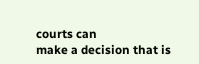courts can
make a decision that is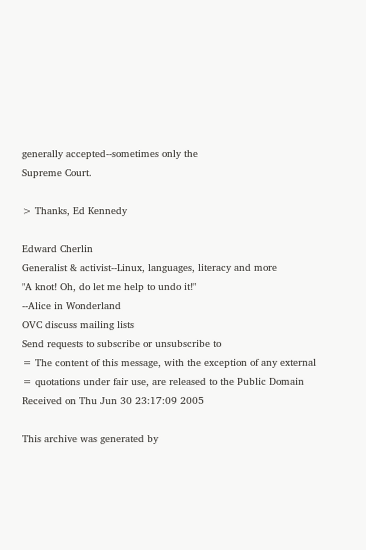generally accepted--sometimes only the
Supreme Court.

> Thanks, Ed Kennedy

Edward Cherlin
Generalist & activist--Linux, languages, literacy and more
"A knot! Oh, do let me help to undo it!"
--Alice in Wonderland
OVC discuss mailing lists
Send requests to subscribe or unsubscribe to
= The content of this message, with the exception of any external
= quotations under fair use, are released to the Public Domain
Received on Thu Jun 30 23:17:09 2005

This archive was generated by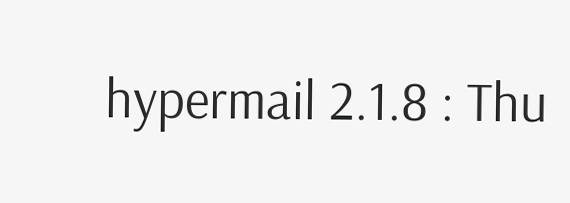hypermail 2.1.8 : Thu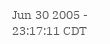Jun 30 2005 - 23:17:11 CDT